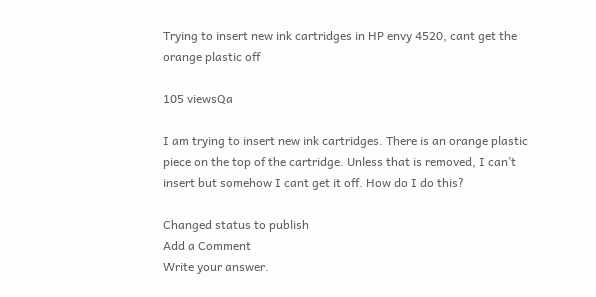Trying to insert new ink cartridges in HP envy 4520, cant get the orange plastic off

105 viewsQa

I am trying to insert new ink cartridges. There is an orange plastic piece on the top of the cartridge. Unless that is removed, I can’t insert but somehow I cant get it off. How do I do this?

Changed status to publish
Add a Comment
Write your answer.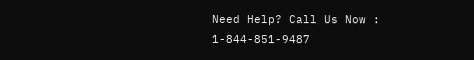Need Help? Call Us Now : 1-844-851-9487